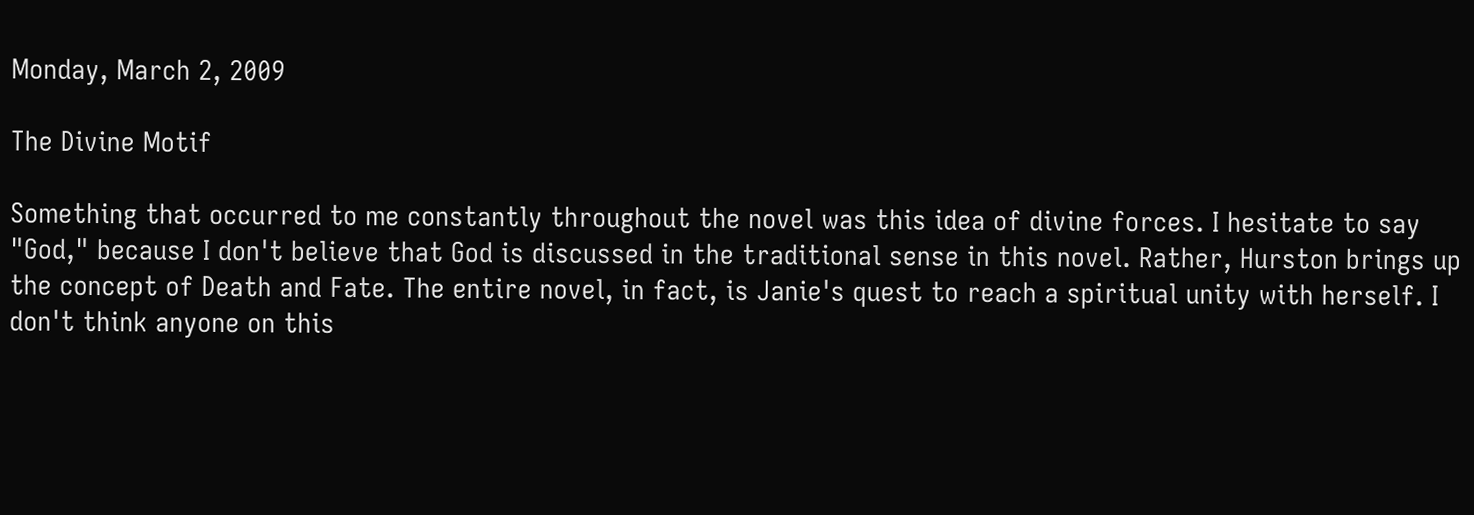Monday, March 2, 2009

The Divine Motif

Something that occurred to me constantly throughout the novel was this idea of divine forces. I hesitate to say "God," because I don't believe that God is discussed in the traditional sense in this novel. Rather, Hurston brings up the concept of Death and Fate. The entire novel, in fact, is Janie's quest to reach a spiritual unity with herself. I don't think anyone on this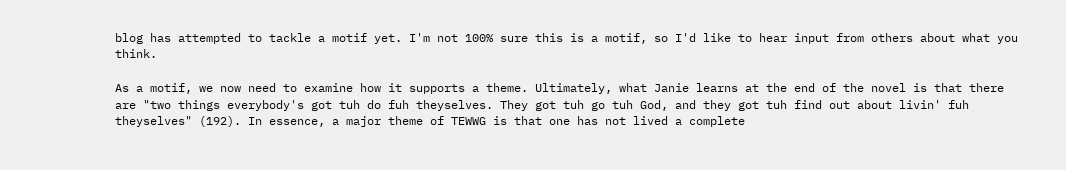blog has attempted to tackle a motif yet. I'm not 100% sure this is a motif, so I'd like to hear input from others about what you think.

As a motif, we now need to examine how it supports a theme. Ultimately, what Janie learns at the end of the novel is that there are "two things everybody's got tuh do fuh theyselves. They got tuh go tuh God, and they got tuh find out about livin' fuh theyselves" (192). In essence, a major theme of TEWWG is that one has not lived a complete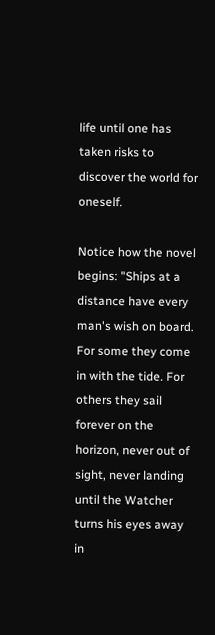life until one has taken risks to discover the world for oneself.

Notice how the novel begins: "Ships at a distance have every man's wish on board. For some they come in with the tide. For others they sail forever on the horizon, never out of sight, never landing until the Watcher turns his eyes away in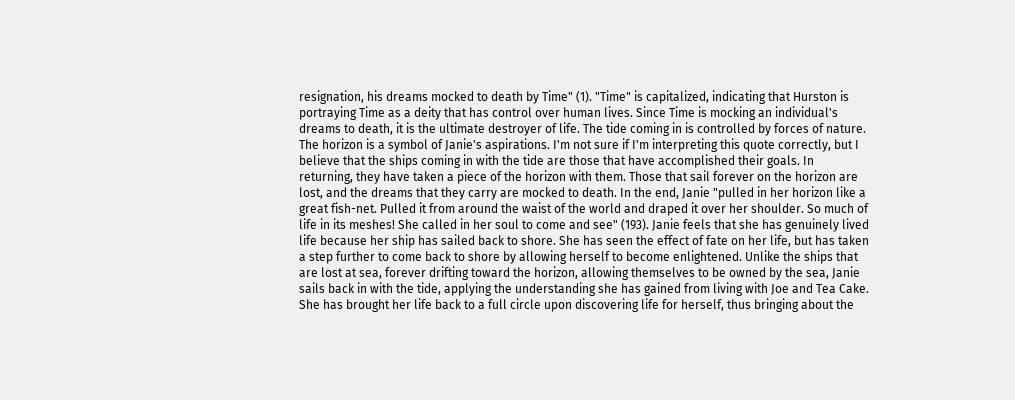resignation, his dreams mocked to death by Time" (1). "Time" is capitalized, indicating that Hurston is portraying Time as a deity that has control over human lives. Since Time is mocking an individual's dreams to death, it is the ultimate destroyer of life. The tide coming in is controlled by forces of nature. The horizon is a symbol of Janie's aspirations. I'm not sure if I'm interpreting this quote correctly, but I believe that the ships coming in with the tide are those that have accomplished their goals. In returning, they have taken a piece of the horizon with them. Those that sail forever on the horizon are lost, and the dreams that they carry are mocked to death. In the end, Janie "pulled in her horizon like a great fish-net. Pulled it from around the waist of the world and draped it over her shoulder. So much of life in its meshes! She called in her soul to come and see" (193). Janie feels that she has genuinely lived life because her ship has sailed back to shore. She has seen the effect of fate on her life, but has taken a step further to come back to shore by allowing herself to become enlightened. Unlike the ships that are lost at sea, forever drifting toward the horizon, allowing themselves to be owned by the sea, Janie sails back in with the tide, applying the understanding she has gained from living with Joe and Tea Cake. She has brought her life back to a full circle upon discovering life for herself, thus bringing about the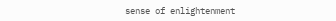sense of enlightenment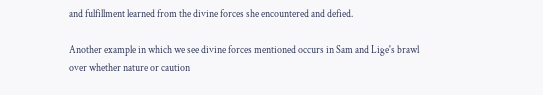and fulfillment learned from the divine forces she encountered and defied.

Another example in which we see divine forces mentioned occurs in Sam and Lige's brawl over whether nature or caution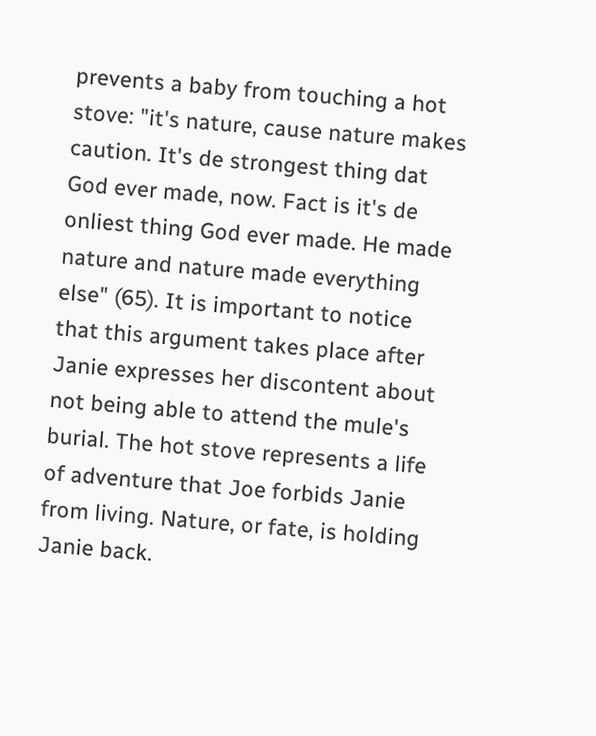prevents a baby from touching a hot stove: "it's nature, cause nature makes caution. It's de strongest thing dat God ever made, now. Fact is it's de onliest thing God ever made. He made nature and nature made everything else" (65). It is important to notice that this argument takes place after Janie expresses her discontent about not being able to attend the mule's burial. The hot stove represents a life of adventure that Joe forbids Janie from living. Nature, or fate, is holding Janie back.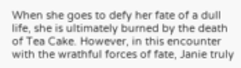When she goes to defy her fate of a dull life, she is ultimately burned by the death of Tea Cake. However, in this encounter with the wrathful forces of fate, Janie truly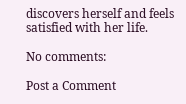discovers herself and feels satisfied with her life.

No comments:

Post a Comment